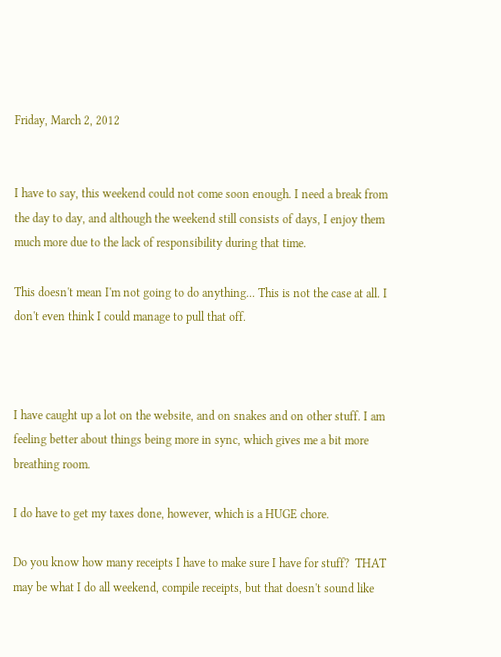Friday, March 2, 2012


I have to say, this weekend could not come soon enough. I need a break from the day to day, and although the weekend still consists of days, I enjoy them much more due to the lack of responsibility during that time.

This doesn't mean I'm not going to do anything... This is not the case at all. I don't even think I could manage to pull that off.



I have caught up a lot on the website, and on snakes and on other stuff. I am feeling better about things being more in sync, which gives me a bit more breathing room.

I do have to get my taxes done, however, which is a HUGE chore.

Do you know how many receipts I have to make sure I have for stuff?  THAT may be what I do all weekend, compile receipts, but that doesn't sound like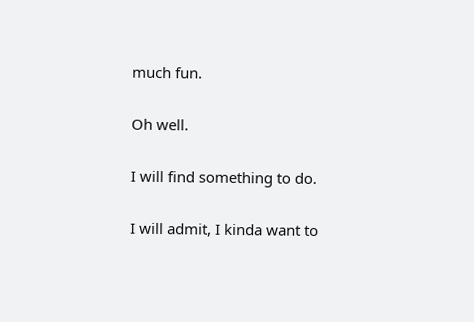much fun.

Oh well.

I will find something to do.

I will admit, I kinda want to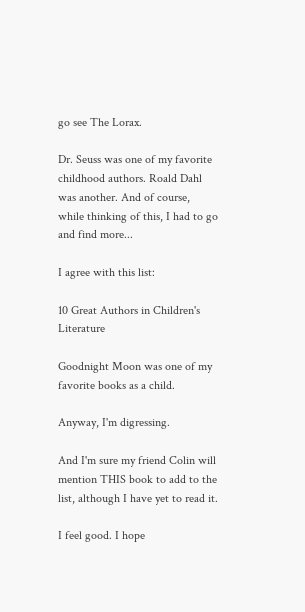go see The Lorax.

Dr. Seuss was one of my favorite childhood authors. Roald Dahl was another. And of course, while thinking of this, I had to go and find more...

I agree with this list:

10 Great Authors in Children's Literature

Goodnight Moon was one of my favorite books as a child.

Anyway, I'm digressing.

And I'm sure my friend Colin will mention THIS book to add to the list, although I have yet to read it.

I feel good. I hope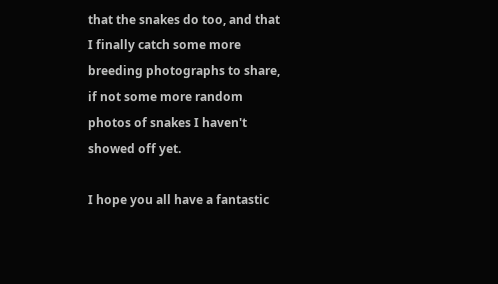that the snakes do too, and that I finally catch some more breeding photographs to share, if not some more random photos of snakes I haven't showed off yet.

I hope you all have a fantastic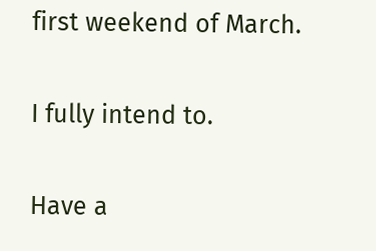first weekend of March.

I fully intend to.

Have a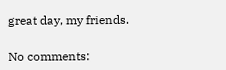great day, my friends.

No comments: